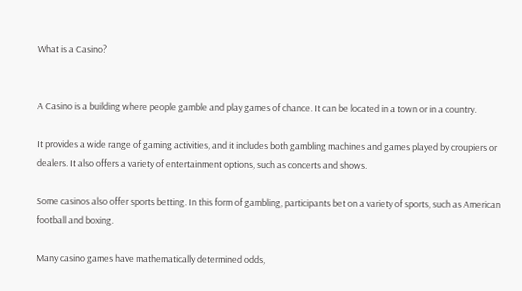What is a Casino?


A Casino is a building where people gamble and play games of chance. It can be located in a town or in a country.

It provides a wide range of gaming activities, and it includes both gambling machines and games played by croupiers or dealers. It also offers a variety of entertainment options, such as concerts and shows.

Some casinos also offer sports betting. In this form of gambling, participants bet on a variety of sports, such as American football and boxing.

Many casino games have mathematically determined odds,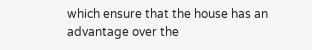which ensure that the house has an advantage over the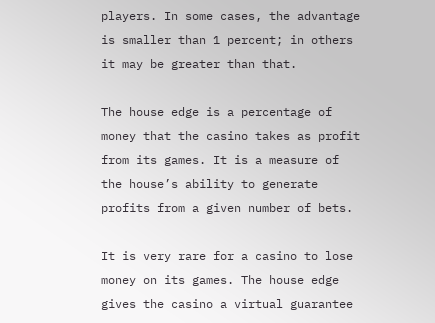players. In some cases, the advantage is smaller than 1 percent; in others it may be greater than that.

The house edge is a percentage of money that the casino takes as profit from its games. It is a measure of the house’s ability to generate profits from a given number of bets.

It is very rare for a casino to lose money on its games. The house edge gives the casino a virtual guarantee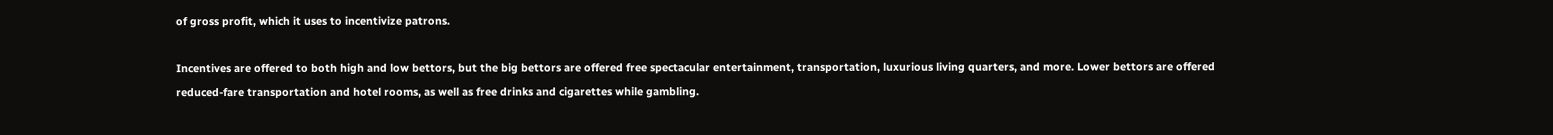of gross profit, which it uses to incentivize patrons.

Incentives are offered to both high and low bettors, but the big bettors are offered free spectacular entertainment, transportation, luxurious living quarters, and more. Lower bettors are offered reduced-fare transportation and hotel rooms, as well as free drinks and cigarettes while gambling.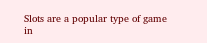Slots are a popular type of game in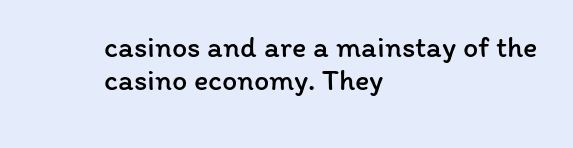casinos and are a mainstay of the casino economy. They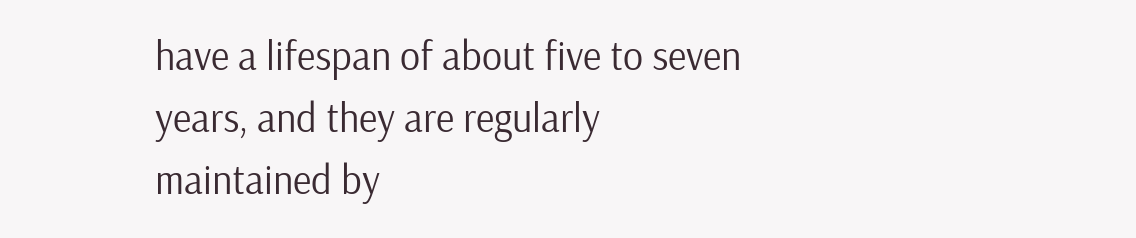have a lifespan of about five to seven years, and they are regularly maintained by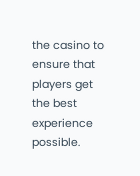the casino to ensure that players get the best experience possible.